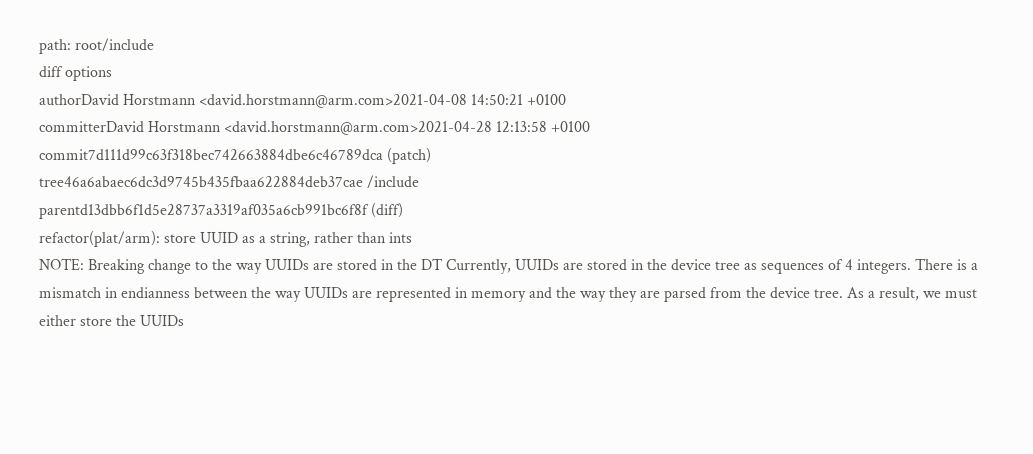path: root/include
diff options
authorDavid Horstmann <david.horstmann@arm.com>2021-04-08 14:50:21 +0100
committerDavid Horstmann <david.horstmann@arm.com>2021-04-28 12:13:58 +0100
commit7d111d99c63f318bec742663884dbe6c46789dca (patch)
tree46a6abaec6dc3d9745b435fbaa622884deb37cae /include
parentd13dbb6f1d5e28737a3319af035a6cb991bc6f8f (diff)
refactor(plat/arm): store UUID as a string, rather than ints
NOTE: Breaking change to the way UUIDs are stored in the DT Currently, UUIDs are stored in the device tree as sequences of 4 integers. There is a mismatch in endianness between the way UUIDs are represented in memory and the way they are parsed from the device tree. As a result, we must either store the UUIDs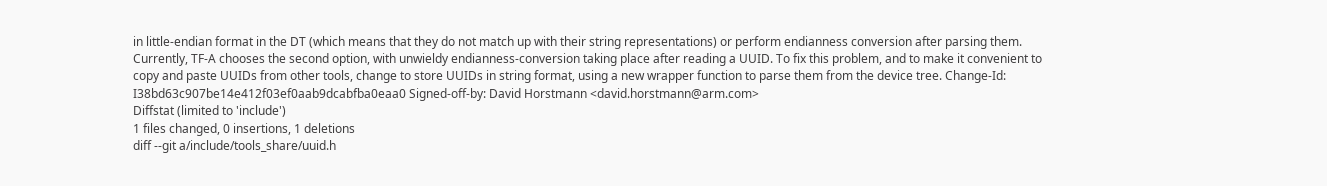in little-endian format in the DT (which means that they do not match up with their string representations) or perform endianness conversion after parsing them. Currently, TF-A chooses the second option, with unwieldy endianness-conversion taking place after reading a UUID. To fix this problem, and to make it convenient to copy and paste UUIDs from other tools, change to store UUIDs in string format, using a new wrapper function to parse them from the device tree. Change-Id: I38bd63c907be14e412f03ef0aab9dcabfba0eaa0 Signed-off-by: David Horstmann <david.horstmann@arm.com>
Diffstat (limited to 'include')
1 files changed, 0 insertions, 1 deletions
diff --git a/include/tools_share/uuid.h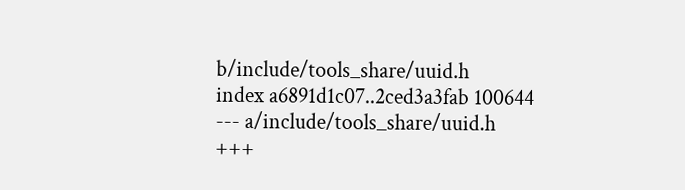b/include/tools_share/uuid.h
index a6891d1c07..2ced3a3fab 100644
--- a/include/tools_share/uuid.h
+++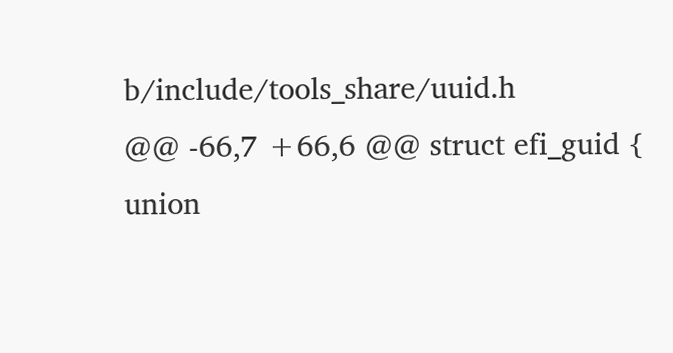b/include/tools_share/uuid.h
@@ -66,7 +66,6 @@ struct efi_guid {
union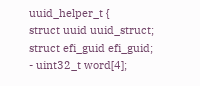uuid_helper_t {
struct uuid uuid_struct;
struct efi_guid efi_guid;
- uint32_t word[4];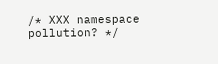/* XXX namespace pollution? */